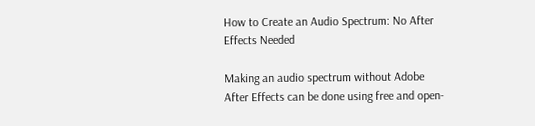How to Create an Audio Spectrum: No After Effects Needed

Making an audio spectrum without Adobe After Effects can be done using free and open-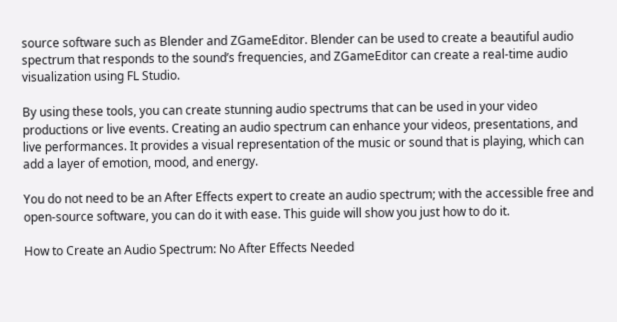source software such as Blender and ZGameEditor. Blender can be used to create a beautiful audio spectrum that responds to the sound’s frequencies, and ZGameEditor can create a real-time audio visualization using FL Studio.

By using these tools, you can create stunning audio spectrums that can be used in your video productions or live events. Creating an audio spectrum can enhance your videos, presentations, and live performances. It provides a visual representation of the music or sound that is playing, which can add a layer of emotion, mood, and energy.

You do not need to be an After Effects expert to create an audio spectrum; with the accessible free and open-source software, you can do it with ease. This guide will show you just how to do it.

How to Create an Audio Spectrum: No After Effects Needed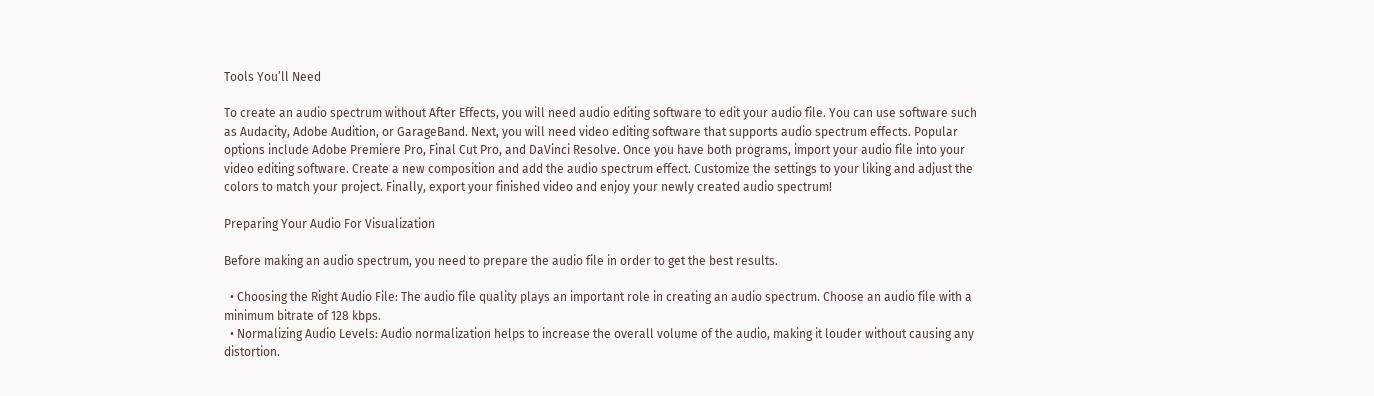Tools You’ll Need

To create an audio spectrum without After Effects, you will need audio editing software to edit your audio file. You can use software such as Audacity, Adobe Audition, or GarageBand. Next, you will need video editing software that supports audio spectrum effects. Popular options include Adobe Premiere Pro, Final Cut Pro, and DaVinci Resolve. Once you have both programs, import your audio file into your video editing software. Create a new composition and add the audio spectrum effect. Customize the settings to your liking and adjust the colors to match your project. Finally, export your finished video and enjoy your newly created audio spectrum!

Preparing Your Audio For Visualization

Before making an audio spectrum, you need to prepare the audio file in order to get the best results.

  • Choosing the Right Audio File: The audio file quality plays an important role in creating an audio spectrum. Choose an audio file with a minimum bitrate of 128 kbps.
  • Normalizing Audio Levels: Audio normalization helps to increase the overall volume of the audio, making it louder without causing any distortion.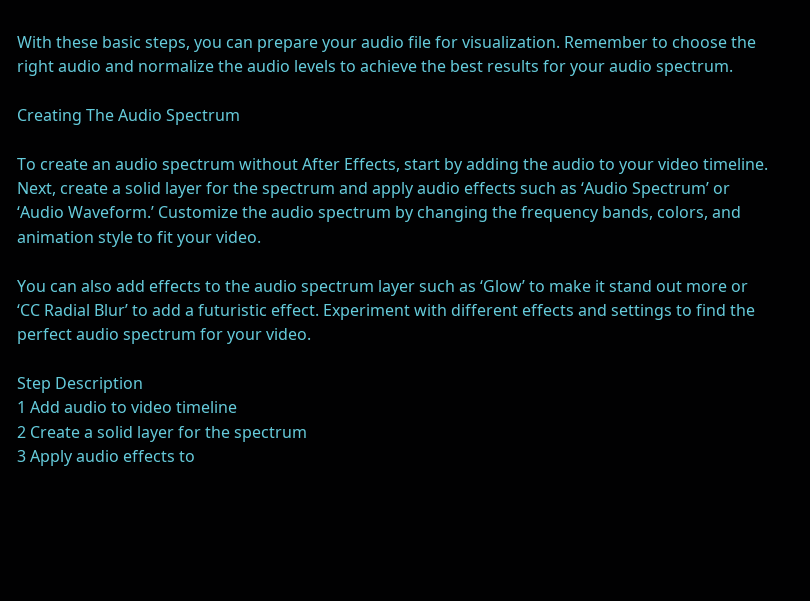With these basic steps, you can prepare your audio file for visualization. Remember to choose the right audio and normalize the audio levels to achieve the best results for your audio spectrum.

Creating The Audio Spectrum

To create an audio spectrum without After Effects, start by adding the audio to your video timeline. Next, create a solid layer for the spectrum and apply audio effects such as ‘Audio Spectrum’ or ‘Audio Waveform.’ Customize the audio spectrum by changing the frequency bands, colors, and animation style to fit your video.

You can also add effects to the audio spectrum layer such as ‘Glow’ to make it stand out more or ‘CC Radial Blur’ to add a futuristic effect. Experiment with different effects and settings to find the perfect audio spectrum for your video.

Step Description
1 Add audio to video timeline
2 Create a solid layer for the spectrum
3 Apply audio effects to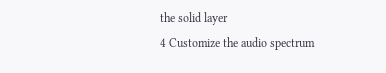the solid layer
4 Customize the audio spectrum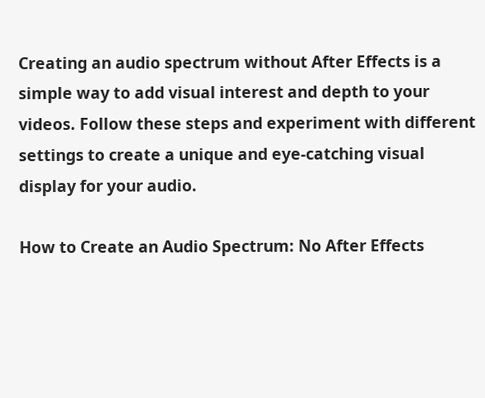Creating an audio spectrum without After Effects is a simple way to add visual interest and depth to your videos. Follow these steps and experiment with different settings to create a unique and eye-catching visual display for your audio.

How to Create an Audio Spectrum: No After Effects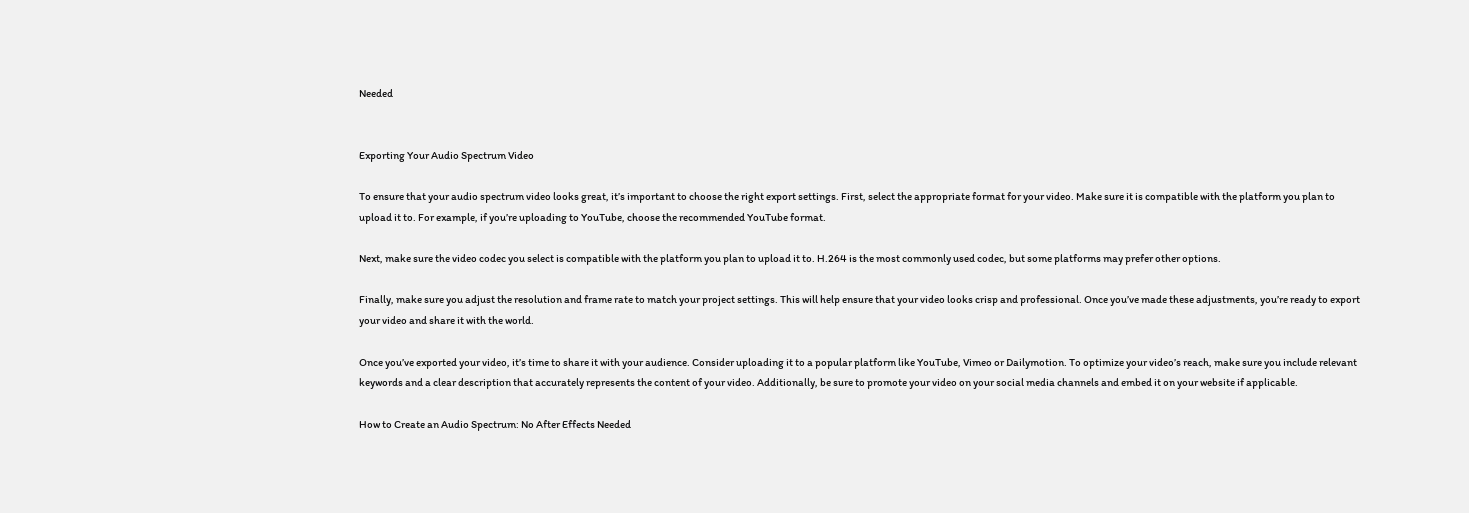Needed


Exporting Your Audio Spectrum Video

To ensure that your audio spectrum video looks great, it’s important to choose the right export settings. First, select the appropriate format for your video. Make sure it is compatible with the platform you plan to upload it to. For example, if you’re uploading to YouTube, choose the recommended YouTube format.

Next, make sure the video codec you select is compatible with the platform you plan to upload it to. H.264 is the most commonly used codec, but some platforms may prefer other options.

Finally, make sure you adjust the resolution and frame rate to match your project settings. This will help ensure that your video looks crisp and professional. Once you’ve made these adjustments, you’re ready to export your video and share it with the world.

Once you’ve exported your video, it’s time to share it with your audience. Consider uploading it to a popular platform like YouTube, Vimeo or Dailymotion. To optimize your video’s reach, make sure you include relevant keywords and a clear description that accurately represents the content of your video. Additionally, be sure to promote your video on your social media channels and embed it on your website if applicable.

How to Create an Audio Spectrum: No After Effects Needed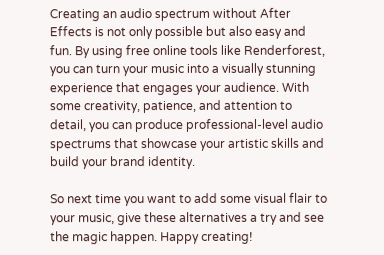Creating an audio spectrum without After Effects is not only possible but also easy and fun. By using free online tools like Renderforest, you can turn your music into a visually stunning experience that engages your audience. With some creativity, patience, and attention to detail, you can produce professional-level audio spectrums that showcase your artistic skills and build your brand identity.

So next time you want to add some visual flair to your music, give these alternatives a try and see the magic happen. Happy creating!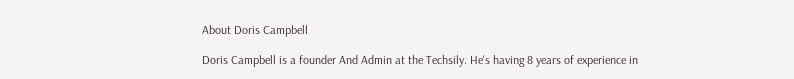About Doris Campbell

Doris Campbell is a founder And Admin at the Techsily. He's having 8 years of experience in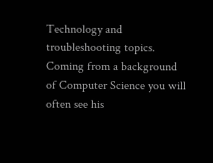Technology and troubleshooting topics. Coming from a background of Computer Science you will often see his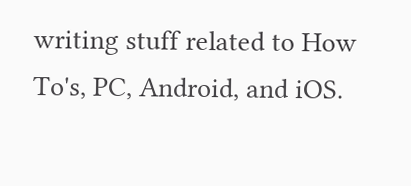writing stuff related to How To's, PC, Android, and iOS.